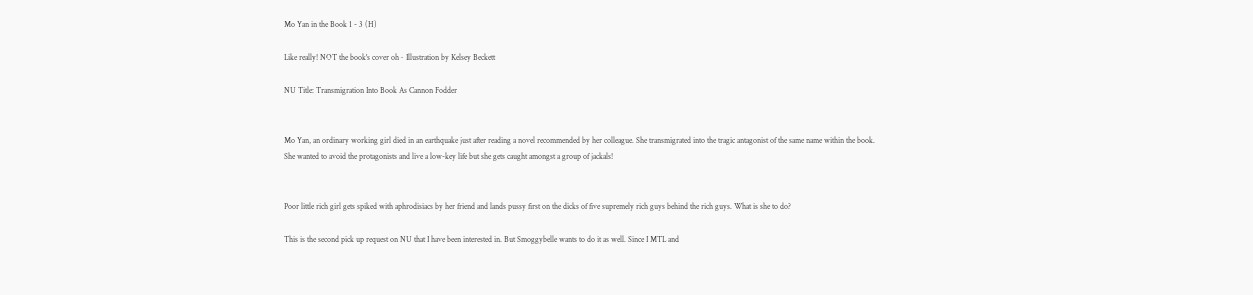Mo Yan in the Book 1 - 3 (H)

Like really! NOT the book's cover oh~ Illustration by Kelsey Beckett

NU Title: Transmigration Into Book As Cannon Fodder


Mo Yan, an ordinary working girl died in an earthquake just after reading a novel recommended by her colleague. She transmigrated into the tragic antagonist of the same name within the book. She wanted to avoid the protagonists and live a low-key life but she gets caught amongst a group of jackals!


Poor little rich girl gets spiked with aphrodisiacs by her friend and lands pussy first on the dicks of five supremely rich guys behind the rich guys. What is she to do?

This is the second pick up request on NU that I have been interested in. But Smoggybelle wants to do it as well. Since I MTL and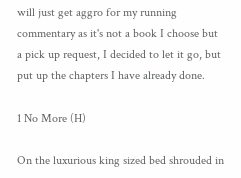will just get aggro for my running commentary as it's not a book I choose but a pick up request, I decided to let it go, but put up the chapters I have already done.

1 No More (H)

On the luxurious king sized bed shrouded in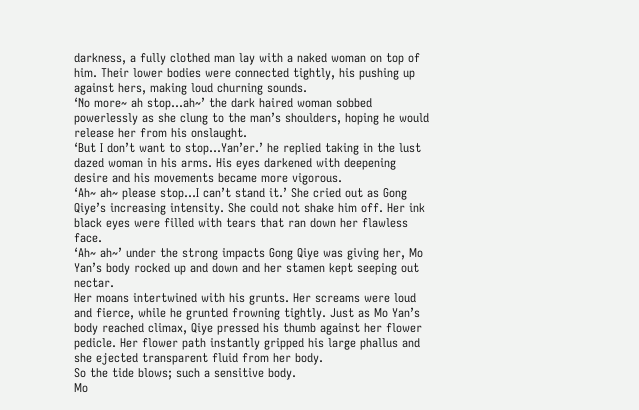darkness, a fully clothed man lay with a naked woman on top of him. Their lower bodies were connected tightly, his pushing up against hers, making loud churning sounds.
‘No more~ ah stop…ah~’ the dark haired woman sobbed powerlessly as she clung to the man’s shoulders, hoping he would release her from his onslaught.
‘But I don’t want to stop...Yan’er.’ he replied taking in the lust dazed woman in his arms. His eyes darkened with deepening desire and his movements became more vigorous.
‘Ah~ ah~ please stop…I can’t stand it.’ She cried out as Gong Qiye’s increasing intensity. She could not shake him off. Her ink black eyes were filled with tears that ran down her flawless face.
‘Ah~ ah~’ under the strong impacts Gong Qiye was giving her, Mo Yan’s body rocked up and down and her stamen kept seeping out nectar.
Her moans intertwined with his grunts. Her screams were loud and fierce, while he grunted frowning tightly. Just as Mo Yan’s body reached climax, Qiye pressed his thumb against her flower pedicle. Her flower path instantly gripped his large phallus and she ejected transparent fluid from her body.
So the tide blows; such a sensitive body.
Mo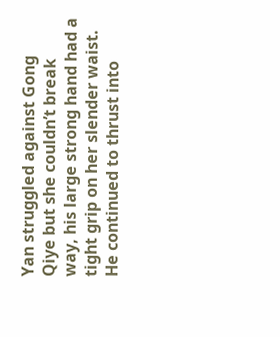Yan struggled against Gong Qiye but she couldn’t break way, his large strong hand had a tight grip on her slender waist.
He continued to thrust into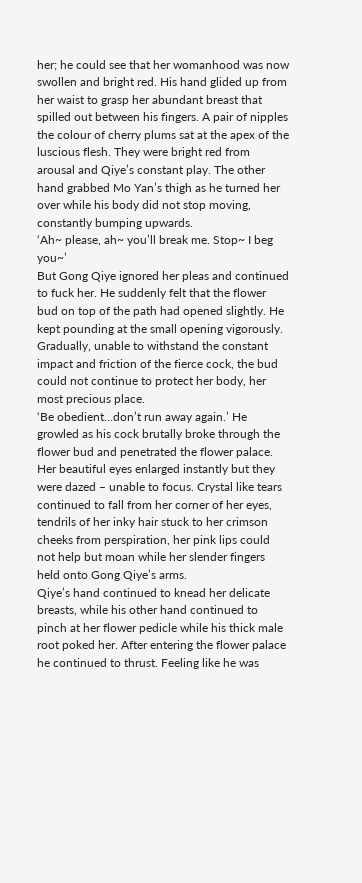her; he could see that her womanhood was now swollen and bright red. His hand glided up from her waist to grasp her abundant breast that spilled out between his fingers. A pair of nipples the colour of cherry plums sat at the apex of the luscious flesh. They were bright red from arousal and Qiye’s constant play. The other hand grabbed Mo Yan’s thigh as he turned her over while his body did not stop moving, constantly bumping upwards.
‘Ah~ please, ah~ you’ll break me. Stop~ I beg you~’
But Gong Qiye ignored her pleas and continued to fuck her. He suddenly felt that the flower bud on top of the path had opened slightly. He kept pounding at the small opening vigorously. Gradually, unable to withstand the constant impact and friction of the fierce cock, the bud could not continue to protect her body, her most precious place.
‘Be obedient…don’t run away again.’ He growled as his cock brutally broke through the flower bud and penetrated the flower palace.
Her beautiful eyes enlarged instantly but they were dazed – unable to focus. Crystal like tears continued to fall from her corner of her eyes, tendrils of her inky hair stuck to her crimson cheeks from perspiration, her pink lips could not help but moan while her slender fingers held onto Gong Qiye’s arms.
Qiye’s hand continued to knead her delicate breasts, while his other hand continued to pinch at her flower pedicle while his thick male root poked her. After entering the flower palace he continued to thrust. Feeling like he was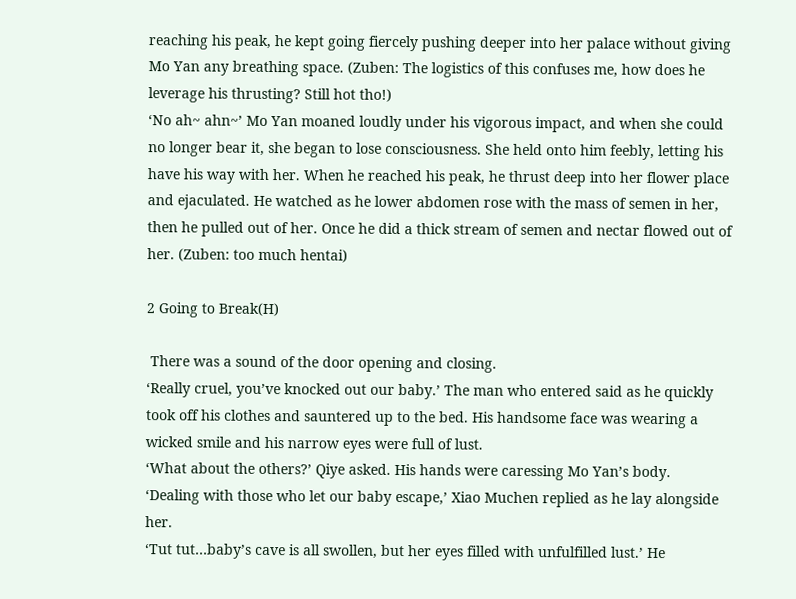reaching his peak, he kept going fiercely pushing deeper into her palace without giving Mo Yan any breathing space. (Zuben: The logistics of this confuses me, how does he leverage his thrusting? Still hot tho!)
‘No ah~ ahn~’ Mo Yan moaned loudly under his vigorous impact, and when she could no longer bear it, she began to lose consciousness. She held onto him feebly, letting his have his way with her. When he reached his peak, he thrust deep into her flower place and ejaculated. He watched as he lower abdomen rose with the mass of semen in her, then he pulled out of her. Once he did a thick stream of semen and nectar flowed out of her. (Zuben: too much hentai)

2 Going to Break(H)

 There was a sound of the door opening and closing.
‘Really cruel, you’ve knocked out our baby.’ The man who entered said as he quickly took off his clothes and sauntered up to the bed. His handsome face was wearing a wicked smile and his narrow eyes were full of lust.
‘What about the others?’ Qiye asked. His hands were caressing Mo Yan’s body.
‘Dealing with those who let our baby escape,’ Xiao Muchen replied as he lay alongside her.
‘Tut tut…baby’s cave is all swollen, but her eyes filled with unfulfilled lust.’ He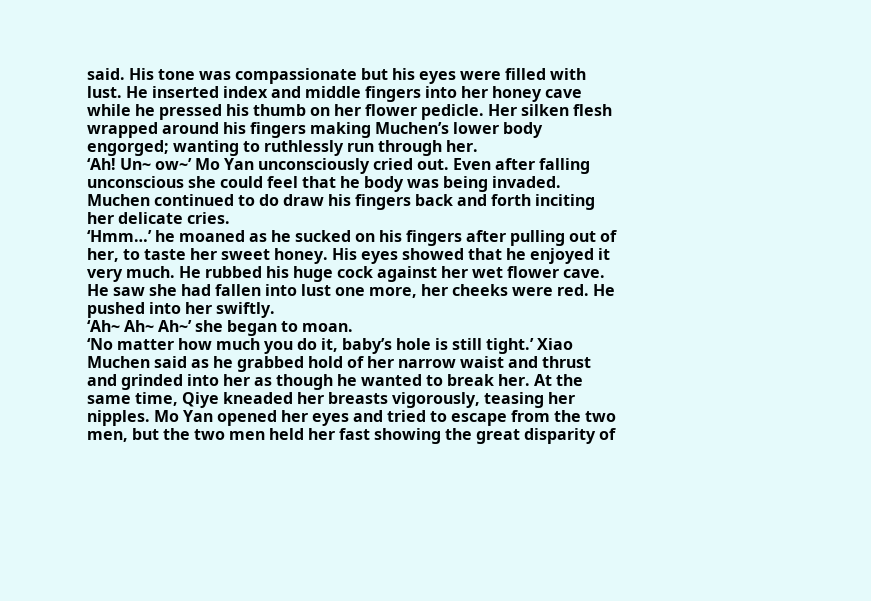said. His tone was compassionate but his eyes were filled with lust. He inserted index and middle fingers into her honey cave while he pressed his thumb on her flower pedicle. Her silken flesh wrapped around his fingers making Muchen’s lower body engorged; wanting to ruthlessly run through her.
‘Ah! Un~ ow~’ Mo Yan unconsciously cried out. Even after falling unconscious she could feel that he body was being invaded. Muchen continued to do draw his fingers back and forth inciting her delicate cries.
‘Hmm…’ he moaned as he sucked on his fingers after pulling out of her, to taste her sweet honey. His eyes showed that he enjoyed it very much. He rubbed his huge cock against her wet flower cave. He saw she had fallen into lust one more, her cheeks were red. He pushed into her swiftly.
‘Ah~ Ah~ Ah~’ she began to moan.
‘No matter how much you do it, baby’s hole is still tight.’ Xiao Muchen said as he grabbed hold of her narrow waist and thrust and grinded into her as though he wanted to break her. At the same time, Qiye kneaded her breasts vigorously, teasing her nipples. Mo Yan opened her eyes and tried to escape from the two men, but the two men held her fast showing the great disparity of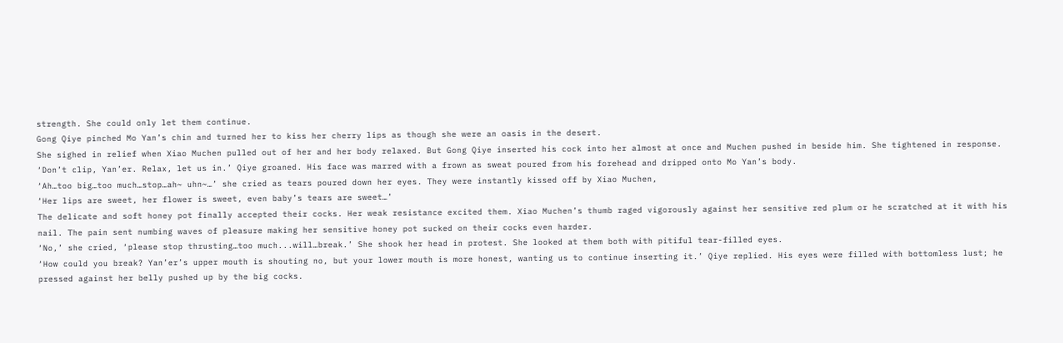strength. She could only let them continue.
Gong Qiye pinched Mo Yan’s chin and turned her to kiss her cherry lips as though she were an oasis in the desert.
She sighed in relief when Xiao Muchen pulled out of her and her body relaxed. But Gong Qiye inserted his cock into her almost at once and Muchen pushed in beside him. She tightened in response.
‘Don’t clip, Yan’er. Relax, let us in.’ Qiye groaned. His face was marred with a frown as sweat poured from his forehead and dripped onto Mo Yan’s body.
‘Ah…too big…too much…stop…ah~ uhn~…’ she cried as tears poured down her eyes. They were instantly kissed off by Xiao Muchen,
‘Her lips are sweet, her flower is sweet, even baby’s tears are sweet…’
The delicate and soft honey pot finally accepted their cocks. Her weak resistance excited them. Xiao Muchen’s thumb raged vigorously against her sensitive red plum or he scratched at it with his nail. The pain sent numbing waves of pleasure making her sensitive honey pot sucked on their cocks even harder.
‘No,’ she cried, ‘please stop thrusting…too much...will…break.’ She shook her head in protest. She looked at them both with pitiful tear-filled eyes.
‘How could you break? Yan’er’s upper mouth is shouting no, but your lower mouth is more honest, wanting us to continue inserting it.’ Qiye replied. His eyes were filled with bottomless lust; he pressed against her belly pushed up by the big cocks.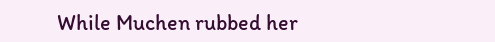While Muchen rubbed her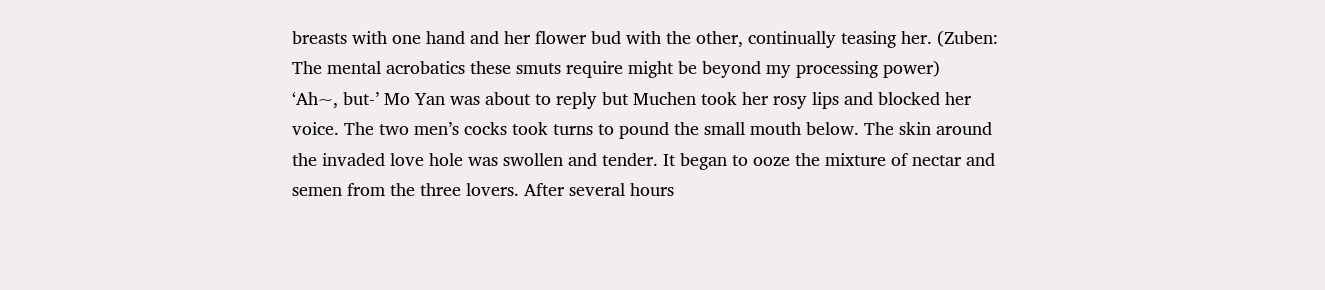breasts with one hand and her flower bud with the other, continually teasing her. (Zuben: The mental acrobatics these smuts require might be beyond my processing power)
‘Ah~, but-’ Mo Yan was about to reply but Muchen took her rosy lips and blocked her voice. The two men’s cocks took turns to pound the small mouth below. The skin around the invaded love hole was swollen and tender. It began to ooze the mixture of nectar and semen from the three lovers. After several hours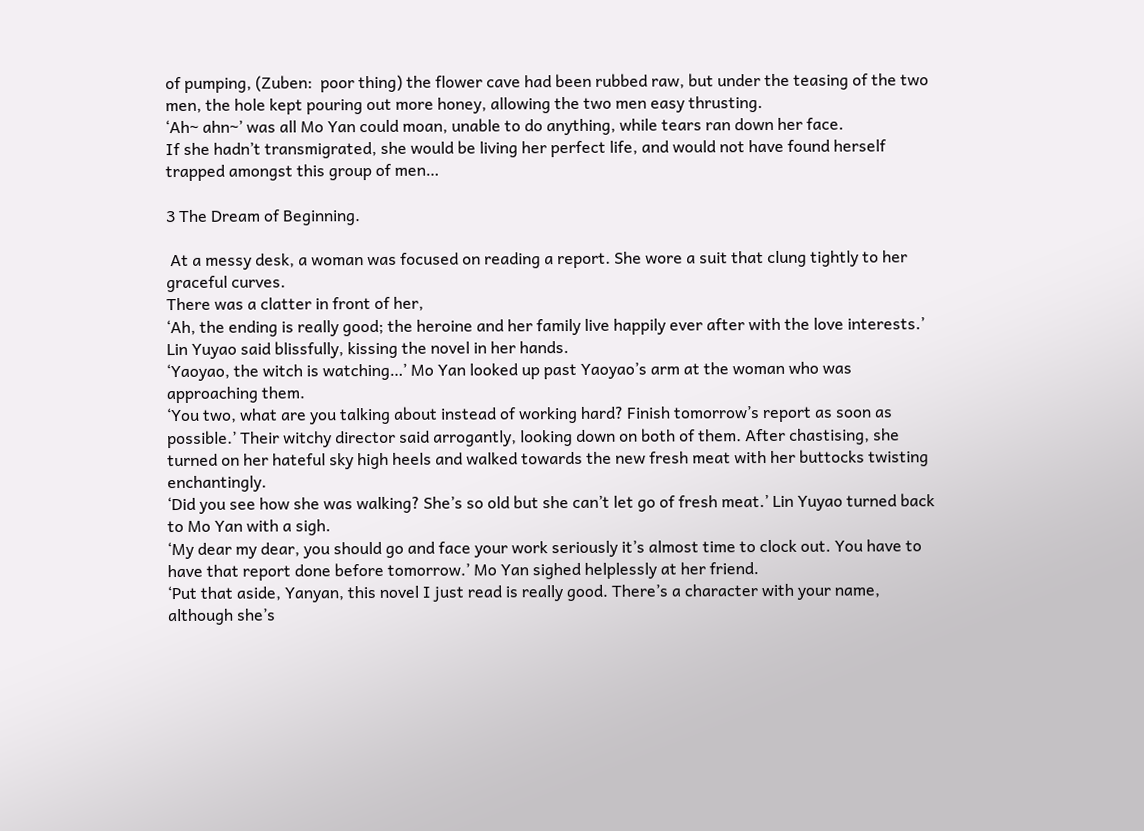of pumping, (Zuben:  poor thing) the flower cave had been rubbed raw, but under the teasing of the two men, the hole kept pouring out more honey, allowing the two men easy thrusting.
‘Ah~ ahn~’ was all Mo Yan could moan, unable to do anything, while tears ran down her face.
If she hadn’t transmigrated, she would be living her perfect life, and would not have found herself trapped amongst this group of men…

3 The Dream of Beginning.

 At a messy desk, a woman was focused on reading a report. She wore a suit that clung tightly to her graceful curves.
There was a clatter in front of her,
‘Ah, the ending is really good; the heroine and her family live happily ever after with the love interests.’ Lin Yuyao said blissfully, kissing the novel in her hands.
‘Yaoyao, the witch is watching…’ Mo Yan looked up past Yaoyao’s arm at the woman who was approaching them.
‘You two, what are you talking about instead of working hard? Finish tomorrow’s report as soon as possible.’ Their witchy director said arrogantly, looking down on both of them. After chastising, she turned on her hateful sky high heels and walked towards the new fresh meat with her buttocks twisting enchantingly.
‘Did you see how she was walking? She’s so old but she can’t let go of fresh meat.’ Lin Yuyao turned back to Mo Yan with a sigh.
‘My dear my dear, you should go and face your work seriously it’s almost time to clock out. You have to have that report done before tomorrow.’ Mo Yan sighed helplessly at her friend.
‘Put that aside, Yanyan, this novel I just read is really good. There’s a character with your name, although she’s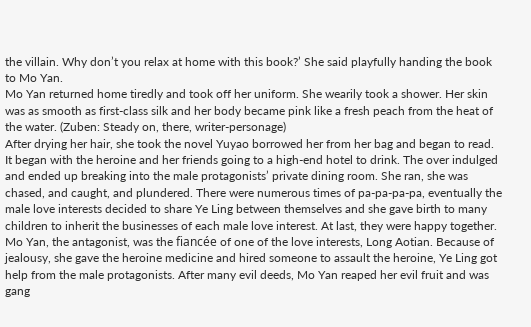the villain. Why don’t you relax at home with this book?’ She said playfully handing the book to Mo Yan.
Mo Yan returned home tiredly and took off her uniform. She wearily took a shower. Her skin was as smooth as first-class silk and her body became pink like a fresh peach from the heat of the water. (Zuben: Steady on, there, writer-personage)
After drying her hair, she took the novel Yuyao borrowed her from her bag and began to read. It began with the heroine and her friends going to a high-end hotel to drink. The over indulged and ended up breaking into the male protagonists’ private dining room. She ran, she was chased, and caught, and plundered. There were numerous times of pa-pa-pa-pa, eventually the male love interests decided to share Ye Ling between themselves and she gave birth to many children to inherit the businesses of each male love interest. At last, they were happy together.
Mo Yan, the antagonist, was the fiancée of one of the love interests, Long Aotian. Because of jealousy, she gave the heroine medicine and hired someone to assault the heroine, Ye Ling got help from the male protagonists. After many evil deeds, Mo Yan reaped her evil fruit and was gang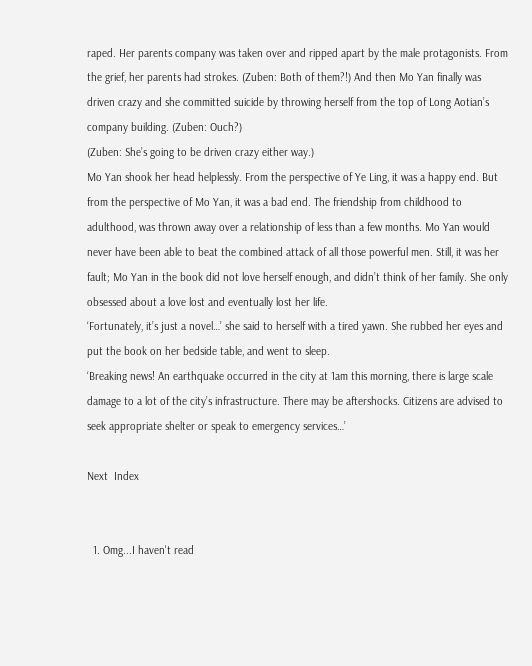raped. Her parents company was taken over and ripped apart by the male protagonists. From the grief, her parents had strokes. (Zuben: Both of them?!) And then Mo Yan finally was driven crazy and she committed suicide by throwing herself from the top of Long Aotian’s company building. (Zuben: Ouch?)
(Zuben: She’s going to be driven crazy either way.)
Mo Yan shook her head helplessly. From the perspective of Ye Ling, it was a happy end. But from the perspective of Mo Yan, it was a bad end. The friendship from childhood to adulthood, was thrown away over a relationship of less than a few months. Mo Yan would never have been able to beat the combined attack of all those powerful men. Still, it was her fault; Mo Yan in the book did not love herself enough, and didn’t think of her family. She only obsessed about a love lost and eventually lost her life.
‘Fortunately, it’s just a novel…’ she said to herself with a tired yawn. She rubbed her eyes and put the book on her bedside table, and went to sleep.
‘Breaking news! An earthquake occurred in the city at 1am this morning, there is large scale damage to a lot of the city’s infrastructure. There may be aftershocks. Citizens are advised to seek appropriate shelter or speak to emergency services…’

Next  Index


  1. Omg...I haven't read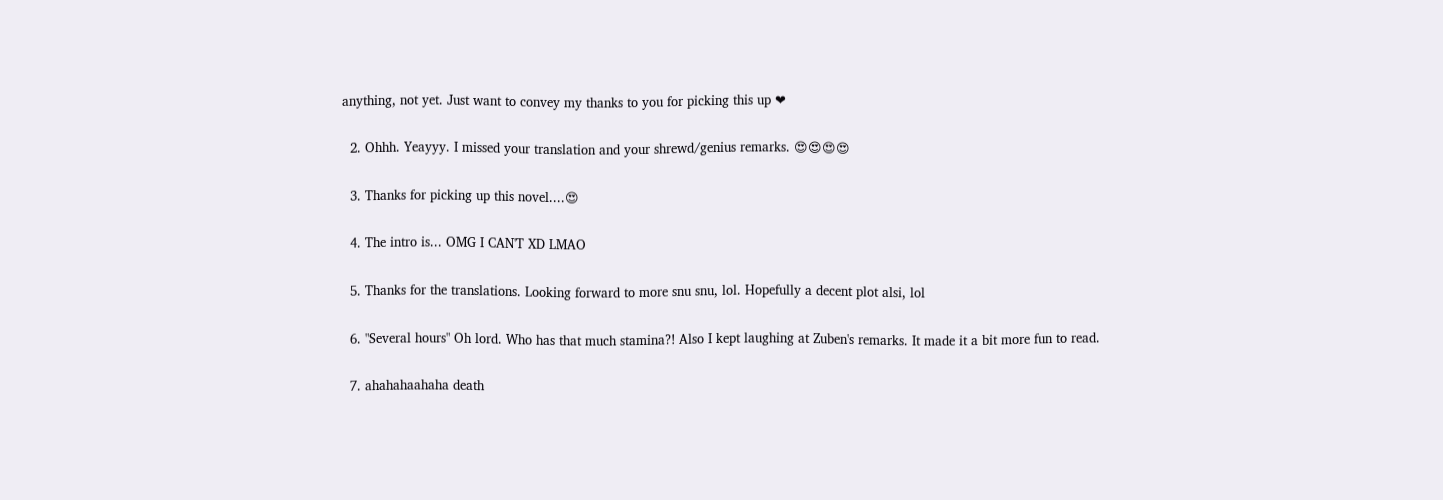anything, not yet. Just want to convey my thanks to you for picking this up ❤

  2. Ohhh. Yeayyy. I missed your translation and your shrewd/genius remarks. 😍😍😍😍

  3. Thanks for picking up this novel....😍

  4. The intro is... OMG I CAN'T XD LMAO

  5. Thanks for the translations. Looking forward to more snu snu, lol. Hopefully a decent plot alsi, lol

  6. "Several hours" Oh lord. Who has that much stamina?! Also I kept laughing at Zuben's remarks. It made it a bit more fun to read.

  7. ahahahaahaha death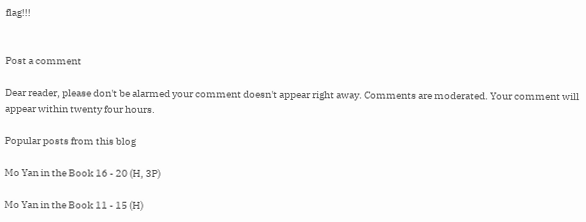flag!!!


Post a comment

Dear reader, please don't be alarmed your comment doesn't appear right away. Comments are moderated. Your comment will appear within twenty four hours.

Popular posts from this blog

Mo Yan in the Book 16 - 20 (H, 3P)

Mo Yan in the Book 11 - 15 (H)